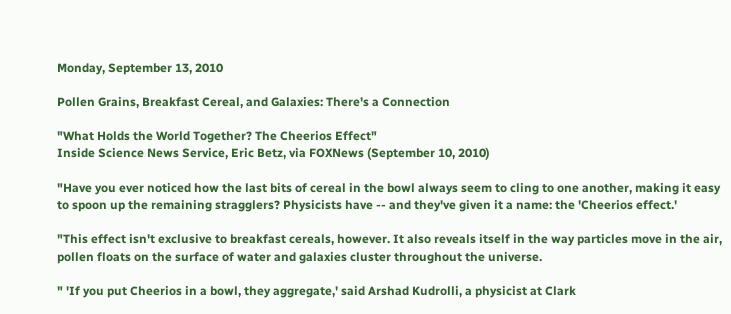Monday, September 13, 2010

Pollen Grains, Breakfast Cereal, and Galaxies: There's a Connection

"What Holds the World Together? The Cheerios Effect"
Inside Science News Service, Eric Betz, via FOXNews (September 10, 2010)

"Have you ever noticed how the last bits of cereal in the bowl always seem to cling to one another, making it easy to spoon up the remaining stragglers? Physicists have -- and they've given it a name: the 'Cheerios effect.'

"This effect isn't exclusive to breakfast cereals, however. It also reveals itself in the way particles move in the air, pollen floats on the surface of water and galaxies cluster throughout the universe.

" 'If you put Cheerios in a bowl, they aggregate,' said Arshad Kudrolli, a physicist at Clark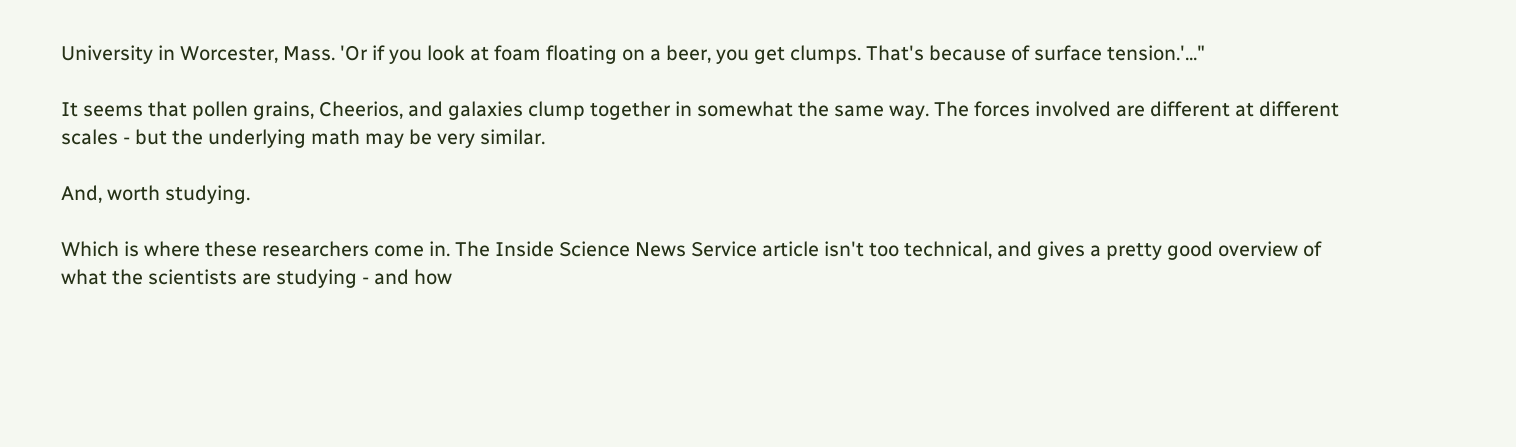University in Worcester, Mass. 'Or if you look at foam floating on a beer, you get clumps. That's because of surface tension.'..."

It seems that pollen grains, Cheerios, and galaxies clump together in somewhat the same way. The forces involved are different at different scales - but the underlying math may be very similar.

And, worth studying.

Which is where these researchers come in. The Inside Science News Service article isn't too technical, and gives a pretty good overview of what the scientists are studying - and how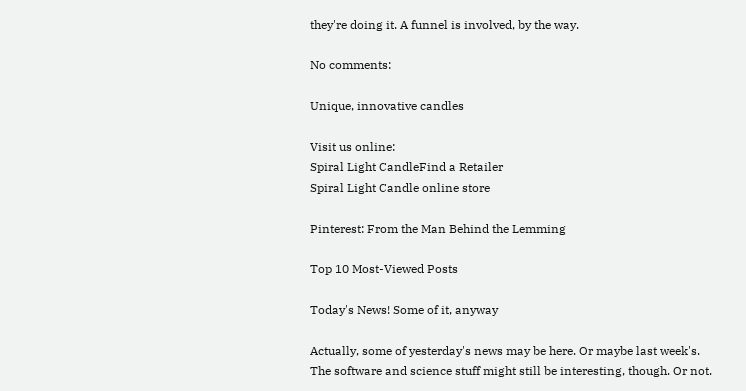they're doing it. A funnel is involved, by the way.

No comments:

Unique, innovative candles

Visit us online:
Spiral Light CandleFind a Retailer
Spiral Light Candle online store

Pinterest: From the Man Behind the Lemming

Top 10 Most-Viewed Posts

Today's News! Some of it, anyway

Actually, some of yesterday's news may be here. Or maybe last week's.
The software and science stuff might still be interesting, though. Or not.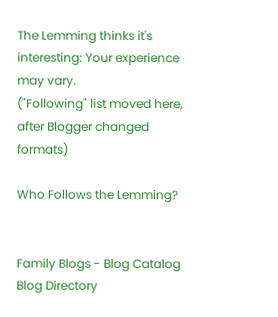The Lemming thinks it's interesting: Your experience may vary.
("Following" list moved here, after Blogger changed formats)

Who Follows the Lemming?


Family Blogs - Blog Catalog Blog Directory